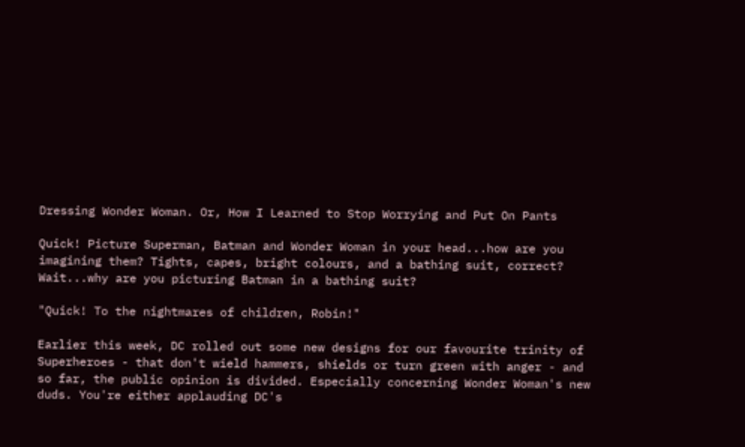Dressing Wonder Woman. Or, How I Learned to Stop Worrying and Put On Pants

Quick! Picture Superman, Batman and Wonder Woman in your head...how are you imagining them? Tights, capes, bright colours, and a bathing suit, correct? Wait...why are you picturing Batman in a bathing suit?

"Quick! To the nightmares of children, Robin!"

Earlier this week, DC rolled out some new designs for our favourite trinity of Superheroes - that don't wield hammers, shields or turn green with anger - and so far, the public opinion is divided. Especially concerning Wonder Woman's new duds. You're either applauding DC's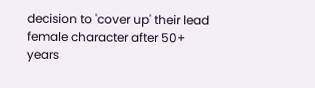decision to 'cover up' their lead female character after 50+ years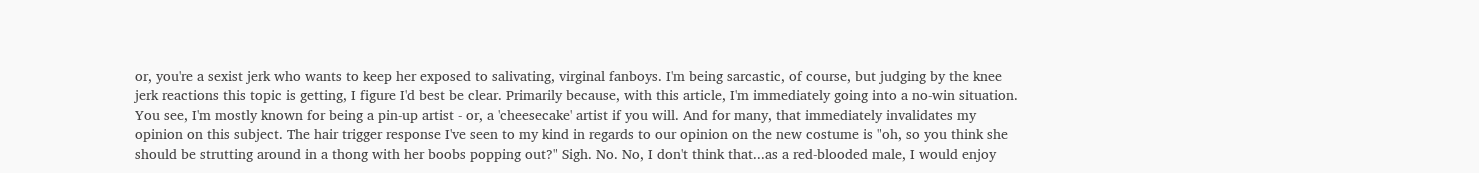or, you're a sexist jerk who wants to keep her exposed to salivating, virginal fanboys. I'm being sarcastic, of course, but judging by the knee jerk reactions this topic is getting, I figure I'd best be clear. Primarily because, with this article, I'm immediately going into a no-win situation. You see, I'm mostly known for being a pin-up artist - or, a 'cheesecake' artist if you will. And for many, that immediately invalidates my opinion on this subject. The hair trigger response I've seen to my kind in regards to our opinion on the new costume is "oh, so you think she should be strutting around in a thong with her boobs popping out?" Sigh. No. No, I don't think that...as a red-blooded male, I would enjoy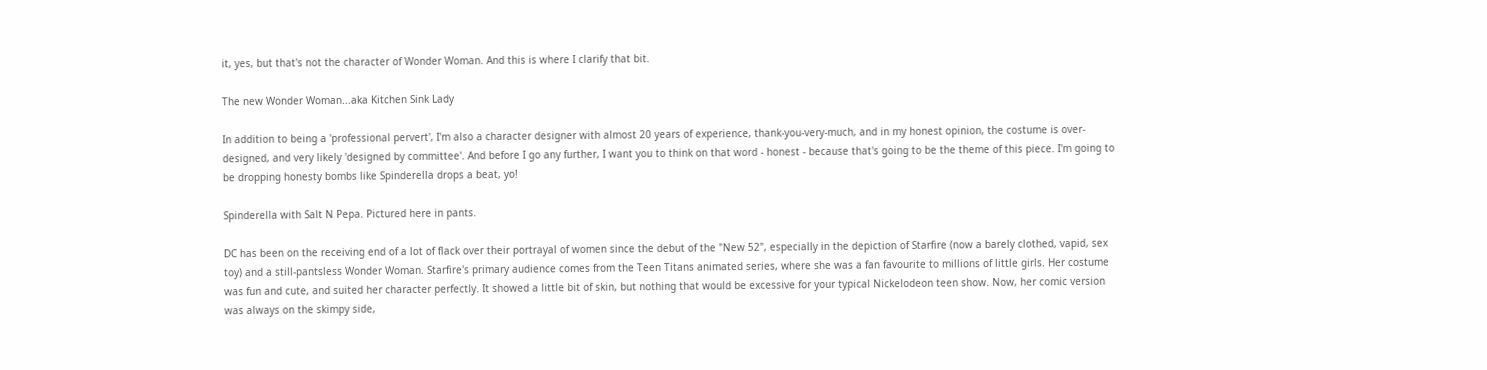it, yes, but that's not the character of Wonder Woman. And this is where I clarify that bit.

The new Wonder Woman...aka Kitchen Sink Lady

In addition to being a 'professional pervert', I'm also a character designer with almost 20 years of experience, thank-you-very-much, and in my honest opinion, the costume is over-designed, and very likely 'designed by committee'. And before I go any further, I want you to think on that word - honest - because that's going to be the theme of this piece. I'm going to be dropping honesty bombs like Spinderella drops a beat, yo!

Spinderella with Salt N Pepa. Pictured here in pants.

DC has been on the receiving end of a lot of flack over their portrayal of women since the debut of the "New 52", especially in the depiction of Starfire (now a barely clothed, vapid, sex toy) and a still-pantsless Wonder Woman. Starfire's primary audience comes from the Teen Titans animated series, where she was a fan favourite to millions of little girls. Her costume was fun and cute, and suited her character perfectly. It showed a little bit of skin, but nothing that would be excessive for your typical Nickelodeon teen show. Now, her comic version was always on the skimpy side,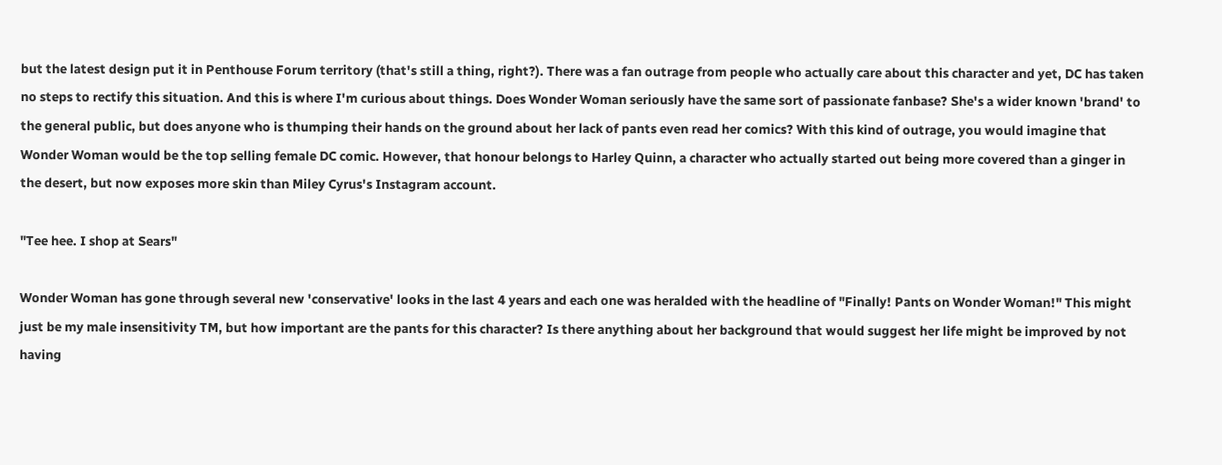but the latest design put it in Penthouse Forum territory (that's still a thing, right?). There was a fan outrage from people who actually care about this character and yet, DC has taken no steps to rectify this situation. And this is where I'm curious about things. Does Wonder Woman seriously have the same sort of passionate fanbase? She's a wider known 'brand' to the general public, but does anyone who is thumping their hands on the ground about her lack of pants even read her comics? With this kind of outrage, you would imagine that Wonder Woman would be the top selling female DC comic. However, that honour belongs to Harley Quinn, a character who actually started out being more covered than a ginger in the desert, but now exposes more skin than Miley Cyrus's Instagram account.

"Tee hee. I shop at Sears"

Wonder Woman has gone through several new 'conservative' looks in the last 4 years and each one was heralded with the headline of "Finally! Pants on Wonder Woman!" This might just be my male insensitivity TM, but how important are the pants for this character? Is there anything about her background that would suggest her life might be improved by not having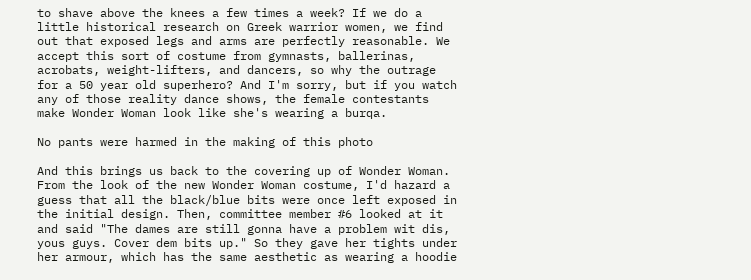to shave above the knees a few times a week? If we do a little historical research on Greek warrior women, we find out that exposed legs and arms are perfectly reasonable. We accept this sort of costume from gymnasts, ballerinas,  acrobats, weight-lifters, and dancers, so why the outrage for a 50 year old superhero? And I'm sorry, but if you watch any of those reality dance shows, the female contestants make Wonder Woman look like she's wearing a burqa.

No pants were harmed in the making of this photo

And this brings us back to the covering up of Wonder Woman. From the look of the new Wonder Woman costume, I'd hazard a guess that all the black/blue bits were once left exposed in the initial design. Then, committee member #6 looked at it and said "The dames are still gonna have a problem wit dis, yous guys. Cover dem bits up." So they gave her tights under her armour, which has the same aesthetic as wearing a hoodie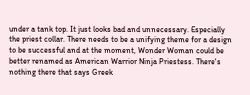under a tank top. It just looks bad and unnecessary. Especially the priest collar. There needs to be a unifying theme for a design to be successful and at the moment, Wonder Woman could be better renamed as American Warrior Ninja Priestess. There's nothing there that says Greek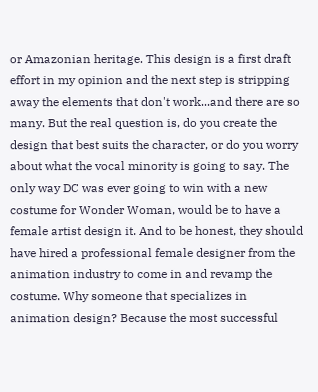or Amazonian heritage. This design is a first draft effort in my opinion and the next step is stripping away the elements that don't work...and there are so many. But the real question is, do you create the design that best suits the character, or do you worry about what the vocal minority is going to say. The only way DC was ever going to win with a new costume for Wonder Woman, would be to have a female artist design it. And to be honest, they should have hired a professional female designer from the animation industry to come in and revamp the costume. Why someone that specializes in animation design? Because the most successful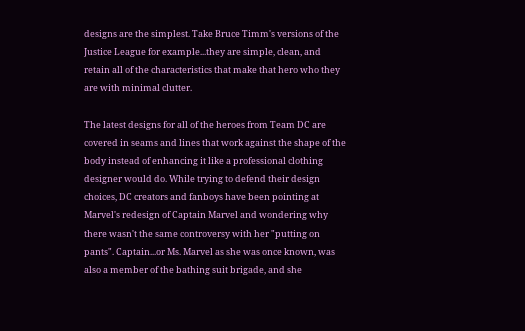designs are the simplest. Take Bruce Timm's versions of the Justice League for example...they are simple, clean, and retain all of the characteristics that make that hero who they are with minimal clutter.

The latest designs for all of the heroes from Team DC are covered in seams and lines that work against the shape of the body instead of enhancing it like a professional clothing designer would do. While trying to defend their design choices, DC creators and fanboys have been pointing at Marvel's redesign of Captain Marvel and wondering why there wasn't the same controversy with her "putting on pants". Captain...or Ms. Marvel as she was once known, was also a member of the bathing suit brigade, and she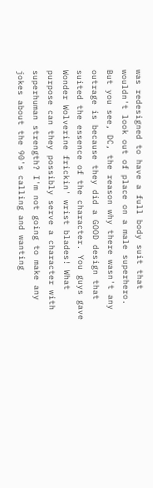was redesigned to have a full body suit that wouldn't look out of place on a male superhero. But you see, DC, the reason why there wasn't any outrage is because they did a GOOD design that suited the essence of the character. You guys gave Wonder Wolverine frickin' wrist blades! What purpose can they possibly serve a character with superhuman strength? I'm not going to make any jokes about the 90's calling and wanting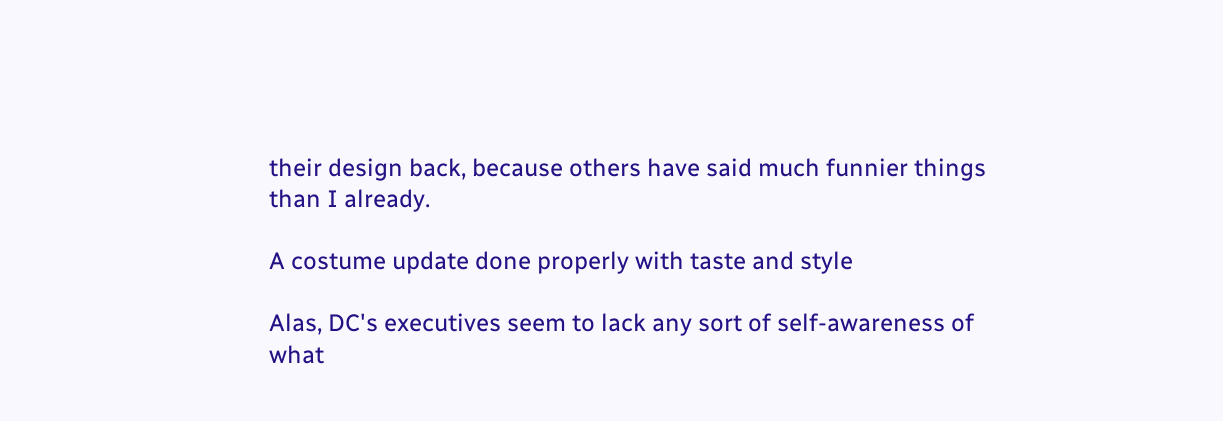their design back, because others have said much funnier things than I already.

A costume update done properly with taste and style

Alas, DC's executives seem to lack any sort of self-awareness of what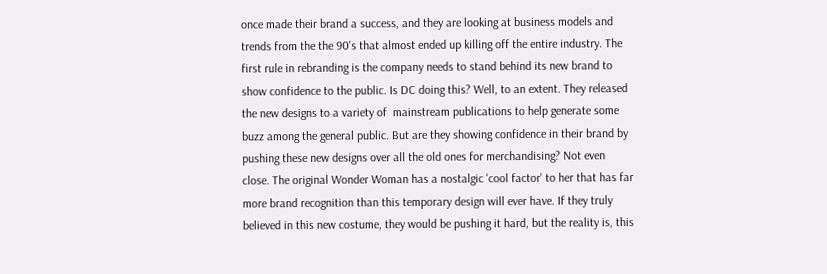once made their brand a success, and they are looking at business models and trends from the the 90's that almost ended up killing off the entire industry. The first rule in rebranding is the company needs to stand behind its new brand to show confidence to the public. Is DC doing this? Well, to an extent. They released the new designs to a variety of  mainstream publications to help generate some buzz among the general public. But are they showing confidence in their brand by pushing these new designs over all the old ones for merchandising? Not even close. The original Wonder Woman has a nostalgic 'cool factor' to her that has far more brand recognition than this temporary design will ever have. If they truly believed in this new costume, they would be pushing it hard, but the reality is, this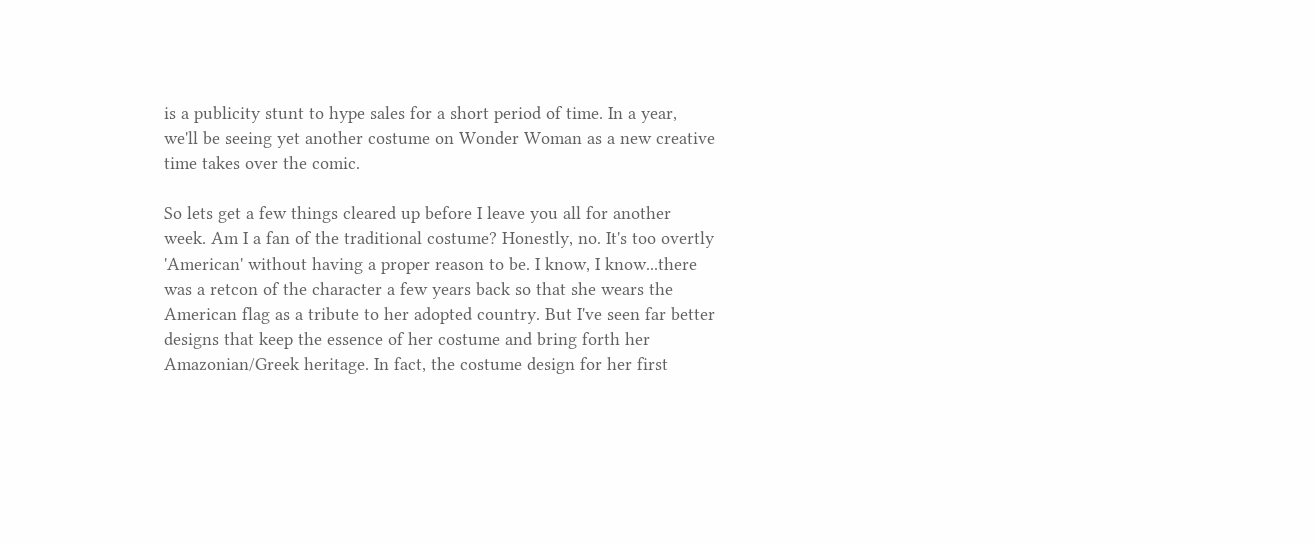is a publicity stunt to hype sales for a short period of time. In a year, we'll be seeing yet another costume on Wonder Woman as a new creative time takes over the comic.

So lets get a few things cleared up before I leave you all for another week. Am I a fan of the traditional costume? Honestly, no. It's too overtly 'American' without having a proper reason to be. I know, I know...there was a retcon of the character a few years back so that she wears the American flag as a tribute to her adopted country. But I've seen far better designs that keep the essence of her costume and bring forth her Amazonian/Greek heritage. In fact, the costume design for her first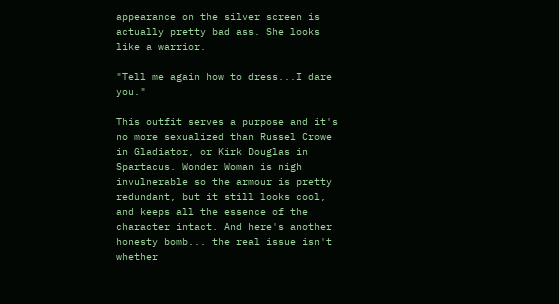appearance on the silver screen is actually pretty bad ass. She looks like a warrior.

"Tell me again how to dress...I dare you."

This outfit serves a purpose and it's no more sexualized than Russel Crowe in Gladiator, or Kirk Douglas in Spartacus. Wonder Woman is nigh invulnerable so the armour is pretty redundant, but it still looks cool, and keeps all the essence of the character intact. And here's another honesty bomb... the real issue isn't whether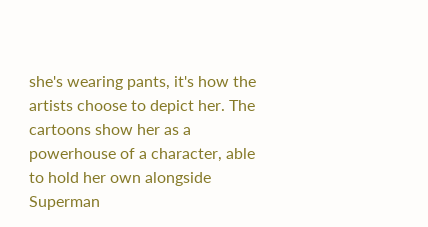she's wearing pants, it's how the artists choose to depict her. The cartoons show her as a powerhouse of a character, able to hold her own alongside Superman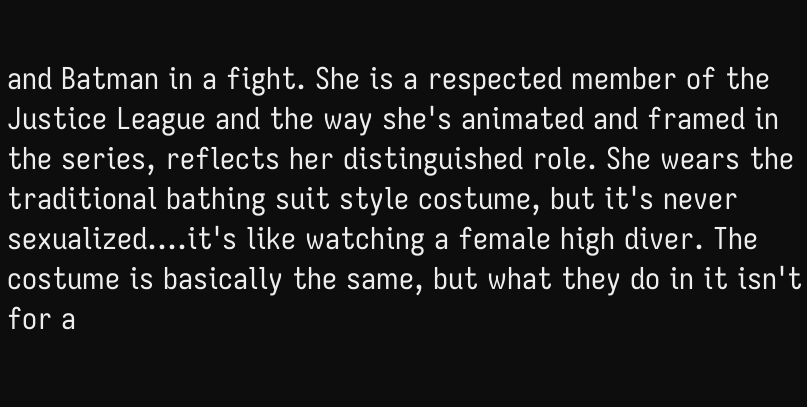and Batman in a fight. She is a respected member of the Justice League and the way she's animated and framed in the series, reflects her distinguished role. She wears the traditional bathing suit style costume, but it's never sexualized....it's like watching a female high diver. The costume is basically the same, but what they do in it isn't for a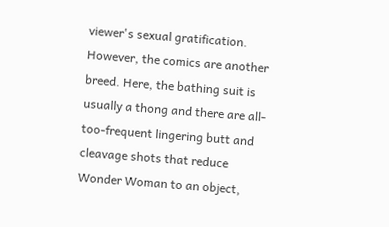viewer's sexual gratification.  However, the comics are another breed. Here, the bathing suit is usually a thong and there are all-too-frequent lingering butt and cleavage shots that reduce Wonder Woman to an object,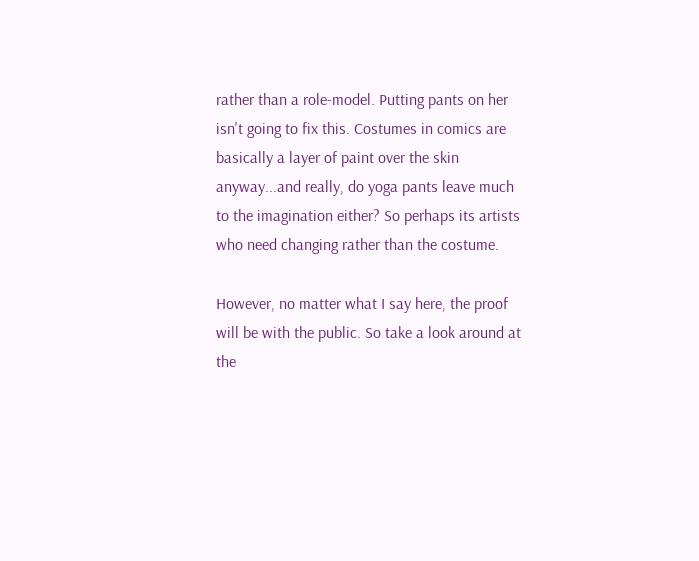rather than a role-model. Putting pants on her isn't going to fix this. Costumes in comics are basically a layer of paint over the skin anyway...and really, do yoga pants leave much to the imagination either? So perhaps its artists who need changing rather than the costume.

However, no matter what I say here, the proof will be with the public. So take a look around at the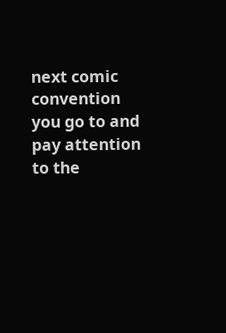next comic convention you go to and pay attention to the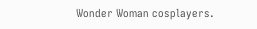Wonder Woman cosplayers.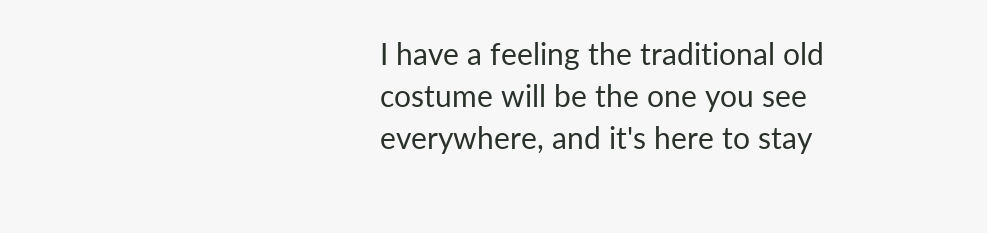I have a feeling the traditional old costume will be the one you see everywhere, and it's here to stay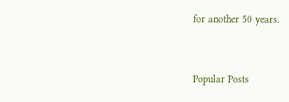for another 50 years.


Popular Posts